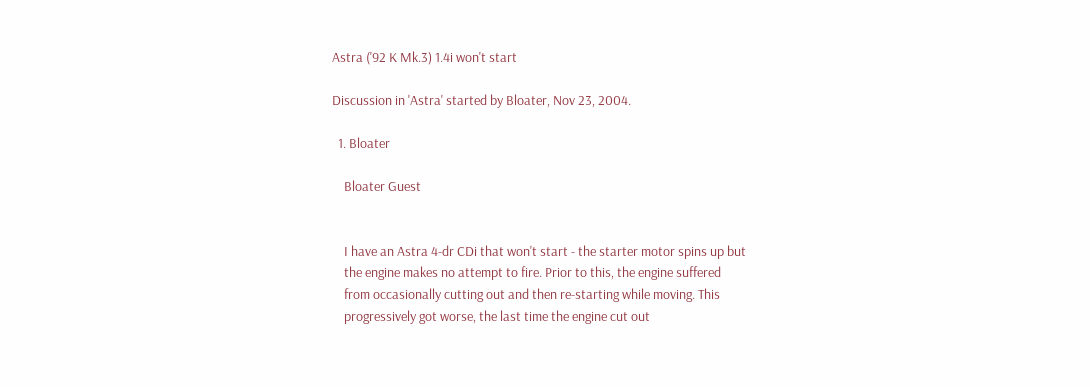Astra ('92 K Mk.3) 1.4i won't start

Discussion in 'Astra' started by Bloater, Nov 23, 2004.

  1. Bloater

    Bloater Guest


    I have an Astra 4-dr CDi that won't start - the starter motor spins up but
    the engine makes no attempt to fire. Prior to this, the engine suffered
    from occasionally cutting out and then re-starting while moving. This
    progressively got worse, the last time the engine cut out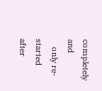completely and
    only re-started after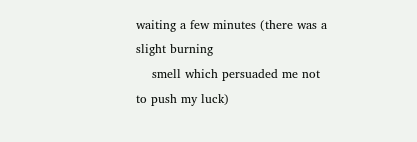waiting a few minutes (there was a slight burning
    smell which persuaded me not to push my luck)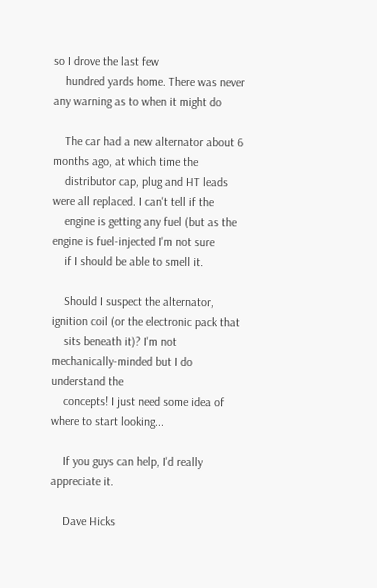so I drove the last few
    hundred yards home. There was never any warning as to when it might do

    The car had a new alternator about 6 months ago, at which time the
    distributor cap, plug and HT leads were all replaced. I can't tell if the
    engine is getting any fuel (but as the engine is fuel-injected I'm not sure
    if I should be able to smell it.

    Should I suspect the alternator, ignition coil (or the electronic pack that
    sits beneath it)? I'm not mechanically-minded but I do understand the
    concepts! I just need some idea of where to start looking...

    If you guys can help, I'd really appreciate it.

    Dave Hicks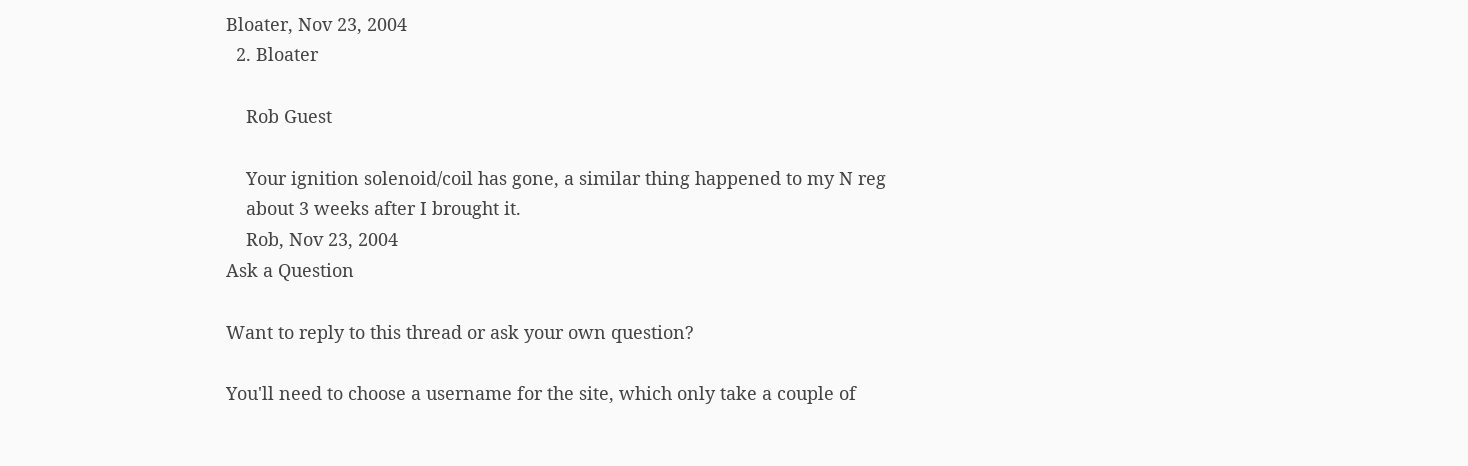Bloater, Nov 23, 2004
  2. Bloater

    Rob Guest

    Your ignition solenoid/coil has gone, a similar thing happened to my N reg
    about 3 weeks after I brought it.
    Rob, Nov 23, 2004
Ask a Question

Want to reply to this thread or ask your own question?

You'll need to choose a username for the site, which only take a couple of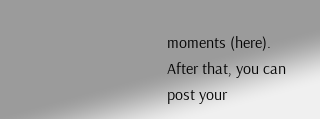moments (here). After that, you can post your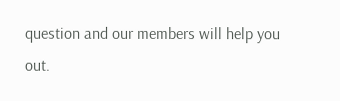question and our members will help you out.